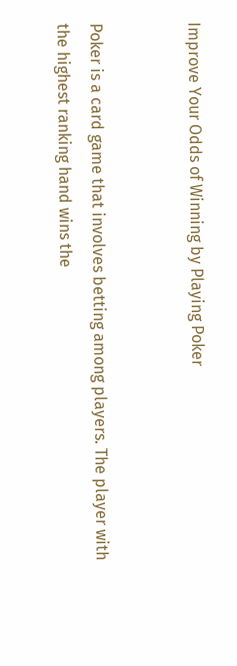Improve Your Odds of Winning by Playing Poker


Poker is a card game that involves betting among players. The player with the highest ranking hand wins the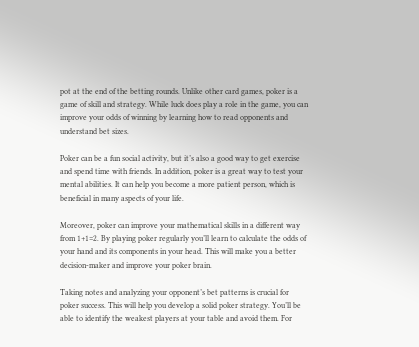pot at the end of the betting rounds. Unlike other card games, poker is a game of skill and strategy. While luck does play a role in the game, you can improve your odds of winning by learning how to read opponents and understand bet sizes.

Poker can be a fun social activity, but it’s also a good way to get exercise and spend time with friends. In addition, poker is a great way to test your mental abilities. It can help you become a more patient person, which is beneficial in many aspects of your life.

Moreover, poker can improve your mathematical skills in a different way from 1+1=2. By playing poker regularly you’ll learn to calculate the odds of your hand and its components in your head. This will make you a better decision-maker and improve your poker brain.

Taking notes and analyzing your opponent’s bet patterns is crucial for poker success. This will help you develop a solid poker strategy. You’ll be able to identify the weakest players at your table and avoid them. For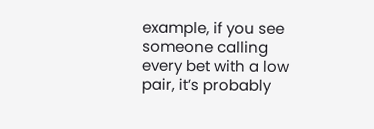example, if you see someone calling every bet with a low pair, it’s probably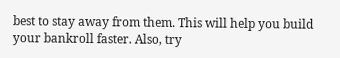best to stay away from them. This will help you build your bankroll faster. Also, try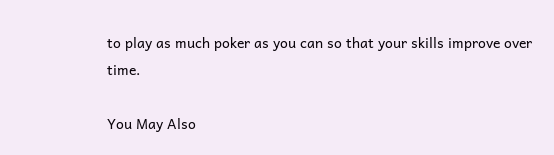to play as much poker as you can so that your skills improve over time.

You May Also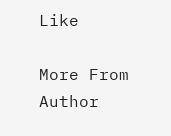Like

More From Author